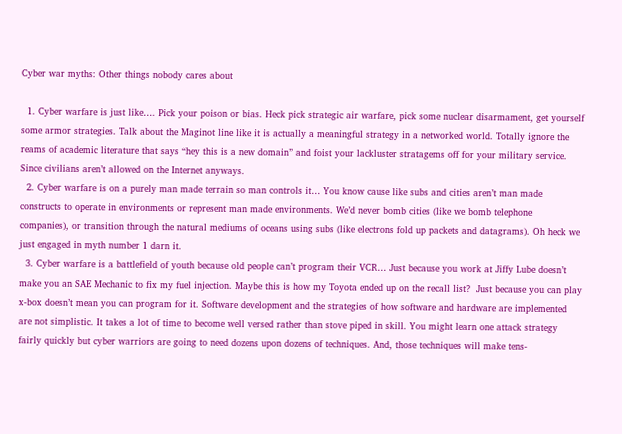Cyber war myths: Other things nobody cares about

  1. Cyber warfare is just like…. Pick your poison or bias. Heck pick strategic air warfare, pick some nuclear disarmament, get yourself some armor strategies. Talk about the Maginot line like it is actually a meaningful strategy in a networked world. Totally ignore the reams of academic literature that says “hey this is a new domain” and foist your lackluster stratagems off for your military service. Since civilians aren’t allowed on the Internet anyways.
  2. Cyber warfare is on a purely man made terrain so man controls it… You know cause like subs and cities aren’t man made constructs to operate in environments or represent man made environments. We’d never bomb cities (like we bomb telephone companies), or transition through the natural mediums of oceans using subs (like electrons fold up packets and datagrams). Oh heck we just engaged in myth number 1 darn it.
  3. Cyber warfare is a battlefield of youth because old people can’t program their VCR… Just because you work at Jiffy Lube doesn’t make you an SAE Mechanic to fix my fuel injection. Maybe this is how my Toyota ended up on the recall list?  Just because you can play x-box doesn’t mean you can program for it. Software development and the strategies of how software and hardware are implemented are not simplistic. It takes a lot of time to become well versed rather than stove piped in skill. You might learn one attack strategy fairly quickly but cyber warriors are going to need dozens upon dozens of techniques. And, those techniques will make tens-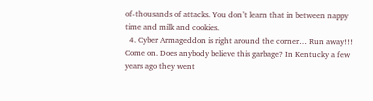of-thousands of attacks. You don’t learn that in between nappy time and milk and cookies.
  4. Cyber Armageddon is right around the corner… Run away!!! Come on. Does anybody believe this garbage? In Kentucky a few years ago they went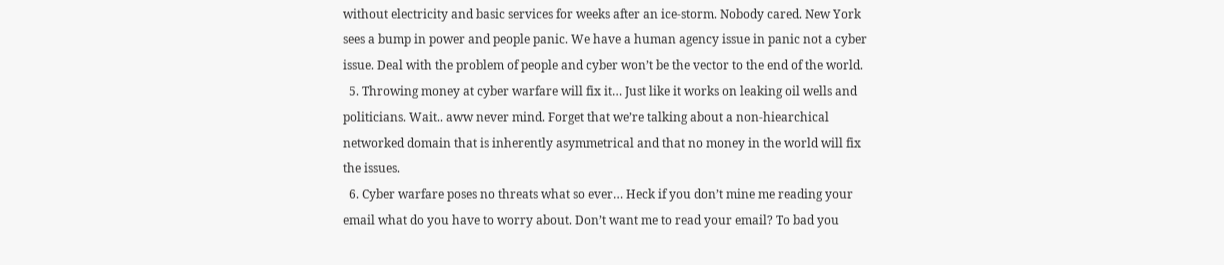without electricity and basic services for weeks after an ice-storm. Nobody cared. New York sees a bump in power and people panic. We have a human agency issue in panic not a cyber issue. Deal with the problem of people and cyber won’t be the vector to the end of the world.
  5. Throwing money at cyber warfare will fix it… Just like it works on leaking oil wells and politicians. Wait.. aww never mind. Forget that we’re talking about a non-hiearchical networked domain that is inherently asymmetrical and that no money in the world will fix the issues.
  6. Cyber warfare poses no threats what so ever… Heck if you don’t mine me reading your email what do you have to worry about. Don’t want me to read your email? To bad you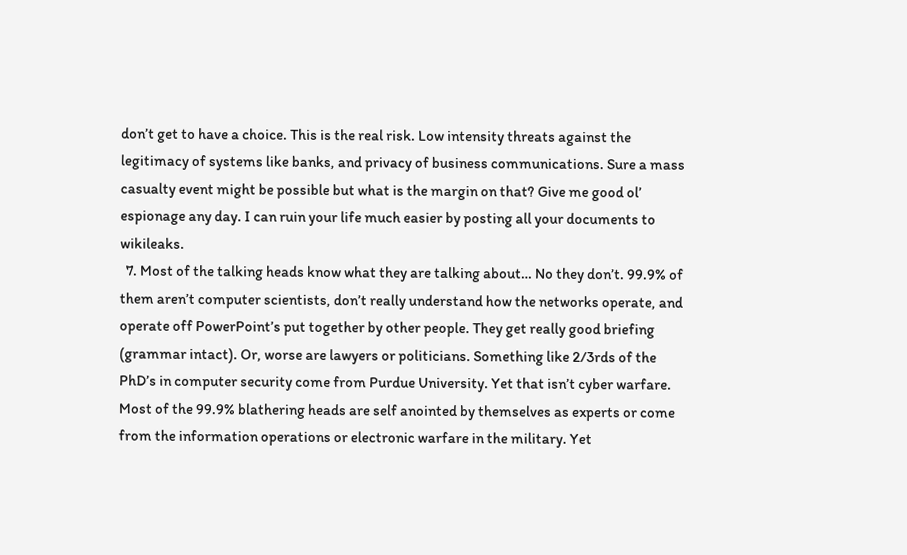don’t get to have a choice. This is the real risk. Low intensity threats against the legitimacy of systems like banks, and privacy of business communications. Sure a mass casualty event might be possible but what is the margin on that? Give me good ol’ espionage any day. I can ruin your life much easier by posting all your documents to wikileaks.
  7. Most of the talking heads know what they are talking about… No they don’t. 99.9% of them aren’t computer scientists, don’t really understand how the networks operate, and operate off PowerPoint’s put together by other people. They get really good briefing (grammar intact). Or, worse are lawyers or politicians. Something like 2/3rds of the PhD’s in computer security come from Purdue University. Yet that isn’t cyber warfare. Most of the 99.9% blathering heads are self anointed by themselves as experts or come from the information operations or electronic warfare in the military. Yet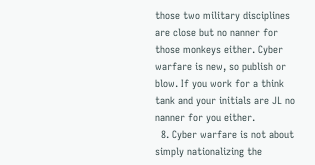those two military disciplines are close but no nanner for those monkeys either. Cyber warfare is new, so publish or blow. If you work for a think tank and your initials are JL no nanner for you either.
  8. Cyber warfare is not about simply nationalizing the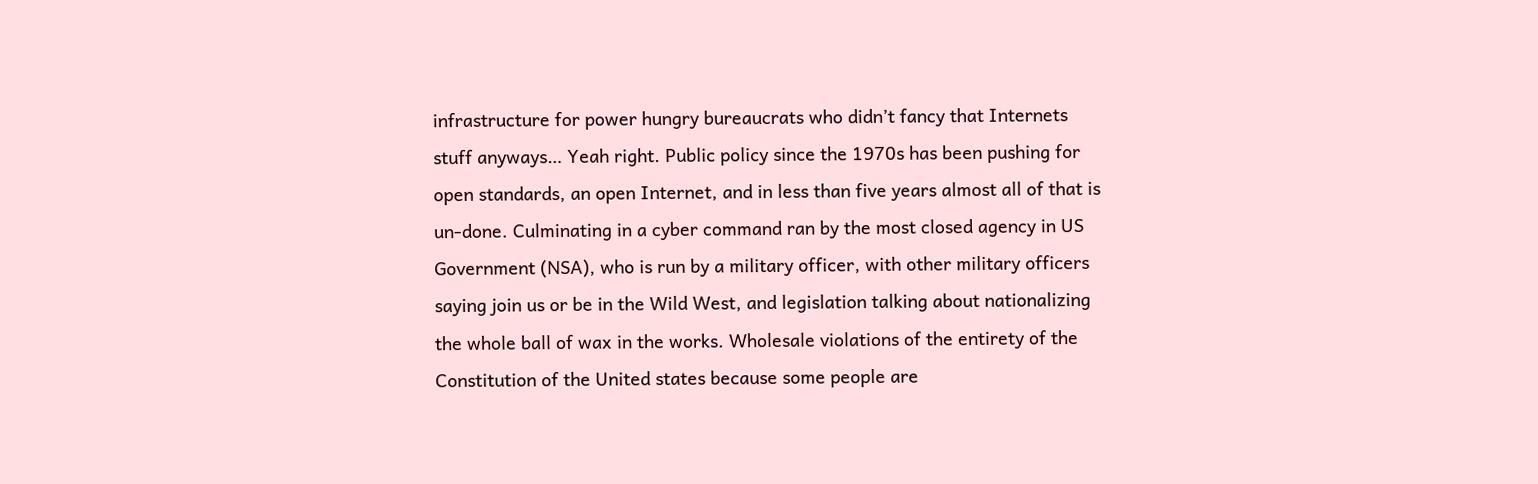infrastructure for power hungry bureaucrats who didn’t fancy that Internets stuff anyways… Yeah right. Public policy since the 1970s has been pushing for open standards, an open Internet, and in less than five years almost all of that is un-done. Culminating in a cyber command ran by the most closed agency in US Government (NSA), who is run by a military officer, with other military officers saying join us or be in the Wild West, and legislation talking about nationalizing the whole ball of wax in the works. Wholesale violations of the entirety of the Constitution of the United states because some people are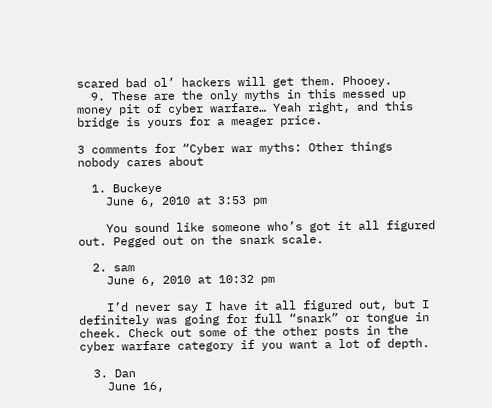scared bad ol’ hackers will get them. Phooey.
  9. These are the only myths in this messed up money pit of cyber warfare… Yeah right, and this bridge is yours for a meager price.

3 comments for “Cyber war myths: Other things nobody cares about

  1. Buckeye
    June 6, 2010 at 3:53 pm

    You sound like someone who’s got it all figured out. Pegged out on the snark scale.

  2. sam
    June 6, 2010 at 10:32 pm

    I’d never say I have it all figured out, but I definitely was going for full “snark” or tongue in cheek. Check out some of the other posts in the cyber warfare category if you want a lot of depth.

  3. Dan
    June 16,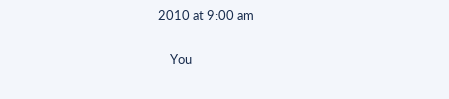2010 at 9:00 am

    You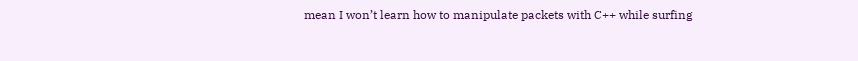mean I won’t learn how to manipulate packets with C++ while surfing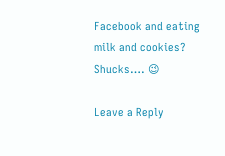Facebook and eating milk and cookies? Shucks…. 😉

Leave a Reply